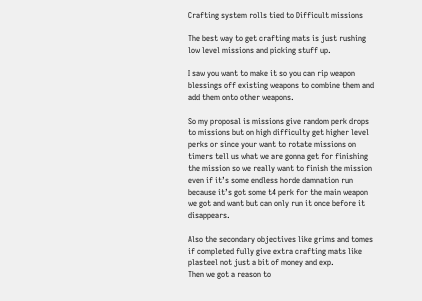Crafting system rolls tied to Difficult missions

The best way to get crafting mats is just rushing low level missions and picking stuff up.

I saw you want to make it so you can rip weapon blessings off existing weapons to combine them and add them onto other weapons.

So my proposal is missions give random perk drops to missions but on high difficulty get higher level perks or since your want to rotate missions on timers tell us what we are gonna get for finishing the mission so we really want to finish the mission even if it’s some endless horde damnation run because it’s got some t4 perk for the main weapon we got and want but can only run it once before it disappears.

Also the secondary objectives like grims and tomes if completed fully give extra crafting mats like plasteel not just a bit of money and exp.
Then we got a reason to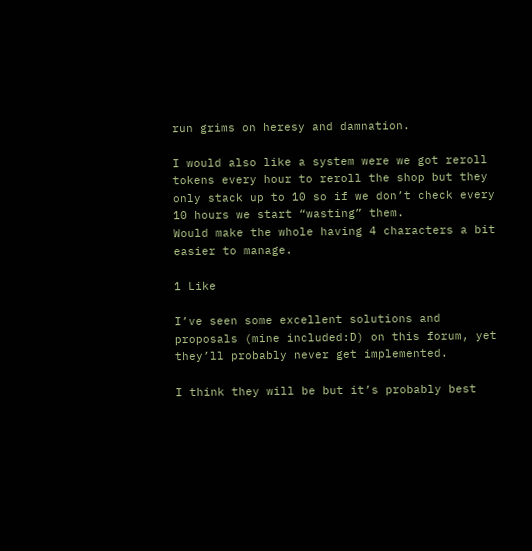run grims on heresy and damnation.

I would also like a system were we got reroll tokens every hour to reroll the shop but they only stack up to 10 so if we don’t check every 10 hours we start “wasting” them.
Would make the whole having 4 characters a bit easier to manage.

1 Like

I’ve seen some excellent solutions and proposals (mine included:D) on this forum, yet they’ll probably never get implemented.

I think they will be but it’s probably best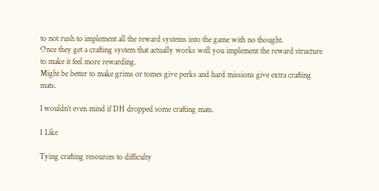to not rush to implement all the reward systems into the game with no thought.
Once they get a crafting system that actually works well you implement the reward structure to make it feel more rewarding.
Might be better to make grims or tomes give perks and hard missions give extra crafting mats.

I wouldn’t even mind if DH dropped some crafting mats.

1 Like

Tying crafting resources to difficulty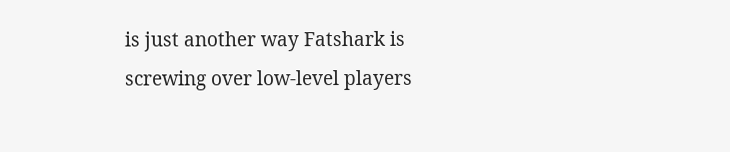is just another way Fatshark is screwing over low-level players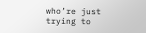who’re just trying to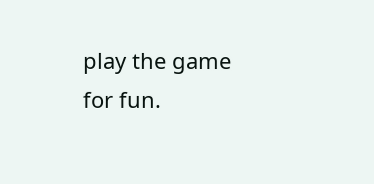play the game for fun.